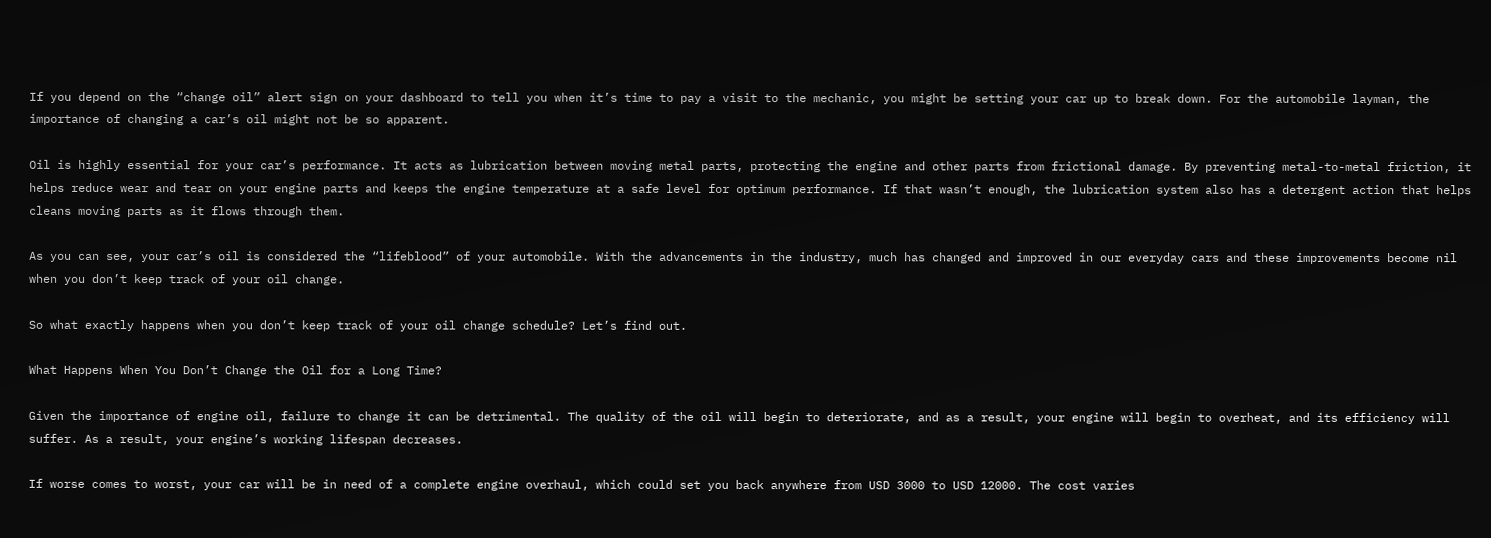If you depend on the “change oil” alert sign on your dashboard to tell you when it’s time to pay a visit to the mechanic, you might be setting your car up to break down. For the automobile layman, the importance of changing a car’s oil might not be so apparent.

Oil is highly essential for your car’s performance. It acts as lubrication between moving metal parts, protecting the engine and other parts from frictional damage. By preventing metal-to-metal friction, it helps reduce wear and tear on your engine parts and keeps the engine temperature at a safe level for optimum performance. If that wasn’t enough, the lubrication system also has a detergent action that helps cleans moving parts as it flows through them.

As you can see, your car’s oil is considered the “lifeblood” of your automobile. With the advancements in the industry, much has changed and improved in our everyday cars and these improvements become nil when you don’t keep track of your oil change.

So what exactly happens when you don’t keep track of your oil change schedule? Let’s find out.

What Happens When You Don’t Change the Oil for a Long Time?

Given the importance of engine oil, failure to change it can be detrimental. The quality of the oil will begin to deteriorate, and as a result, your engine will begin to overheat, and its efficiency will suffer. As a result, your engine’s working lifespan decreases.

If worse comes to worst, your car will be in need of a complete engine overhaul, which could set you back anywhere from USD 3000 to USD 12000. The cost varies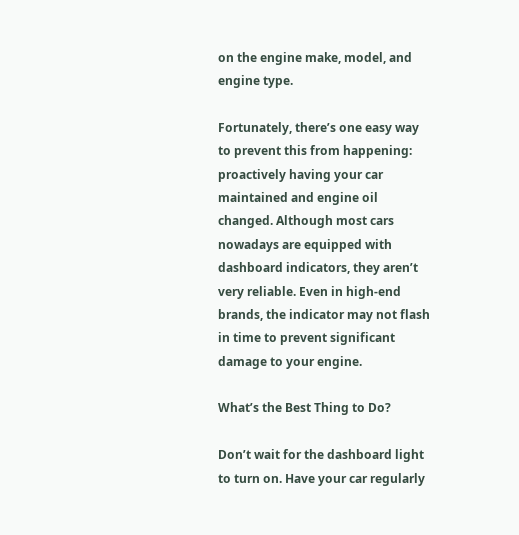on the engine make, model, and engine type.

Fortunately, there’s one easy way to prevent this from happening: proactively having your car maintained and engine oil changed. Although most cars nowadays are equipped with dashboard indicators, they aren’t very reliable. Even in high-end brands, the indicator may not flash in time to prevent significant damage to your engine.

What’s the Best Thing to Do?

Don’t wait for the dashboard light to turn on. Have your car regularly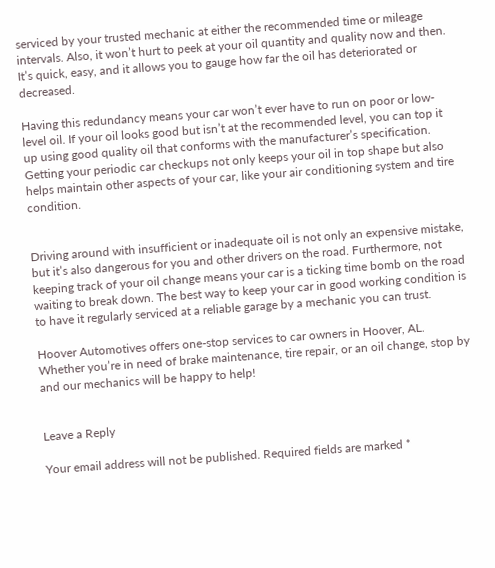serviced by your trusted mechanic at either the recommended time or mileage intervals. Also, it won’t hurt to peek at your oil quantity and quality now and then. It’s quick, easy, and it allows you to gauge how far the oil has deteriorated or decreased.

Having this redundancy means your car won’t ever have to run on poor or low-level oil. If your oil looks good but isn’t at the recommended level, you can top it up using good quality oil that conforms with the manufacturer’s specification. Getting your periodic car checkups not only keeps your oil in top shape but also helps maintain other aspects of your car, like your air conditioning system and tire condition.


Driving around with insufficient or inadequate oil is not only an expensive mistake, but it’s also dangerous for you and other drivers on the road. Furthermore, not keeping track of your oil change means your car is a ticking time bomb on the road waiting to break down. The best way to keep your car in good working condition is to have it regularly serviced at a reliable garage by a mechanic you can trust.

Hoover Automotives offers one-stop services to car owners in Hoover, AL. Whether you’re in need of brake maintenance, tire repair, or an oil change, stop by and our mechanics will be happy to help!


Leave a Reply

Your email address will not be published. Required fields are marked *